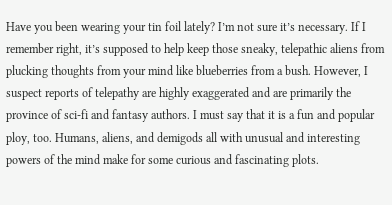Have you been wearing your tin foil lately? I’m not sure it’s necessary. If I remember right, it’s supposed to help keep those sneaky, telepathic aliens from plucking thoughts from your mind like blueberries from a bush. However, I suspect reports of telepathy are highly exaggerated and are primarily the province of sci-fi and fantasy authors. I must say that it is a fun and popular ploy, too. Humans, aliens, and demigods all with unusual and interesting powers of the mind make for some curious and fascinating plots.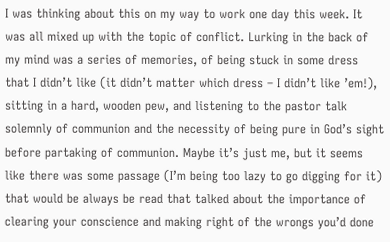I was thinking about this on my way to work one day this week. It was all mixed up with the topic of conflict. Lurking in the back of my mind was a series of memories, of being stuck in some dress that I didn’t like (it didn’t matter which dress – I didn’t like ’em!), sitting in a hard, wooden pew, and listening to the pastor talk solemnly of communion and the necessity of being pure in God’s sight before partaking of communion. Maybe it’s just me, but it seems like there was some passage (I’m being too lazy to go digging for it) that would be always be read that talked about the importance of clearing your conscience and making right of the wrongs you’d done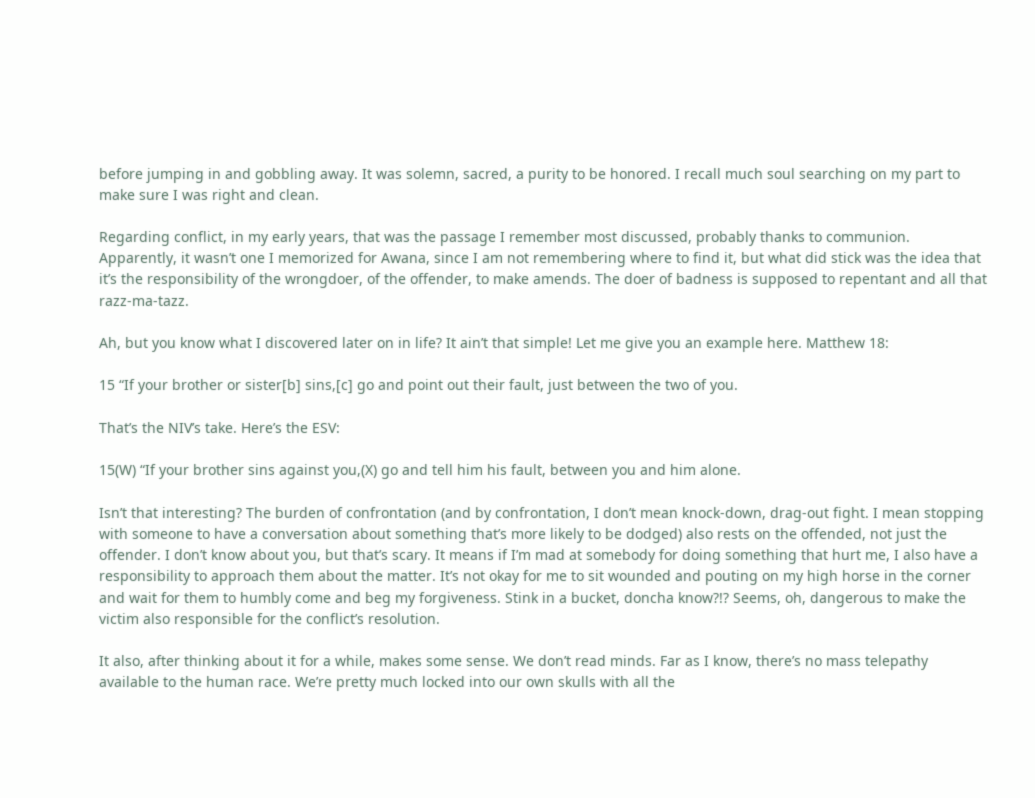before jumping in and gobbling away. It was solemn, sacred, a purity to be honored. I recall much soul searching on my part to make sure I was right and clean.

Regarding conflict, in my early years, that was the passage I remember most discussed, probably thanks to communion. Apparently, it wasn’t one I memorized for Awana, since I am not remembering where to find it, but what did stick was the idea that it’s the responsibility of the wrongdoer, of the offender, to make amends. The doer of badness is supposed to repentant and all that razz-ma-tazz.

Ah, but you know what I discovered later on in life? It ain’t that simple! Let me give you an example here. Matthew 18:

15 “If your brother or sister[b] sins,[c] go and point out their fault, just between the two of you.

That’s the NIV’s take. Here’s the ESV:

15(W) “If your brother sins against you,(X) go and tell him his fault, between you and him alone.

Isn’t that interesting? The burden of confrontation (and by confrontation, I don’t mean knock-down, drag-out fight. I mean stopping with someone to have a conversation about something that’s more likely to be dodged) also rests on the offended, not just the offender. I don’t know about you, but that’s scary. It means if I’m mad at somebody for doing something that hurt me, I also have a responsibility to approach them about the matter. It’s not okay for me to sit wounded and pouting on my high horse in the corner and wait for them to humbly come and beg my forgiveness. Stink in a bucket, doncha know?!? Seems, oh, dangerous to make the victim also responsible for the conflict’s resolution.

It also, after thinking about it for a while, makes some sense. We don’t read minds. Far as I know, there’s no mass telepathy available to the human race. We’re pretty much locked into our own skulls with all the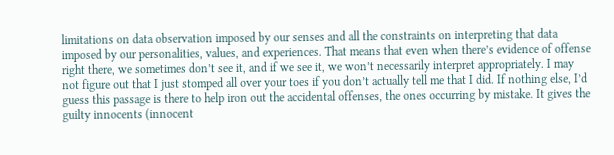limitations on data observation imposed by our senses and all the constraints on interpreting that data imposed by our personalities, values, and experiences. That means that even when there’s evidence of offense right there, we sometimes don’t see it, and if we see it, we won’t necessarily interpret appropriately. I may not figure out that I just stomped all over your toes if you don’t actually tell me that I did. If nothing else, I’d guess this passage is there to help iron out the accidental offenses, the ones occurring by mistake. It gives the guilty innocents (innocent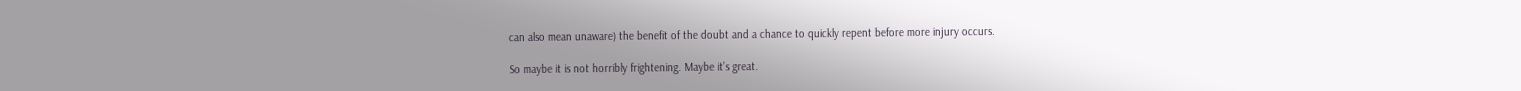can also mean unaware) the benefit of the doubt and a chance to quickly repent before more injury occurs.

So maybe it is not horribly frightening. Maybe it’s great.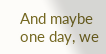And maybe one day, we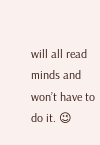will all read minds and won’t have to do it. 😉